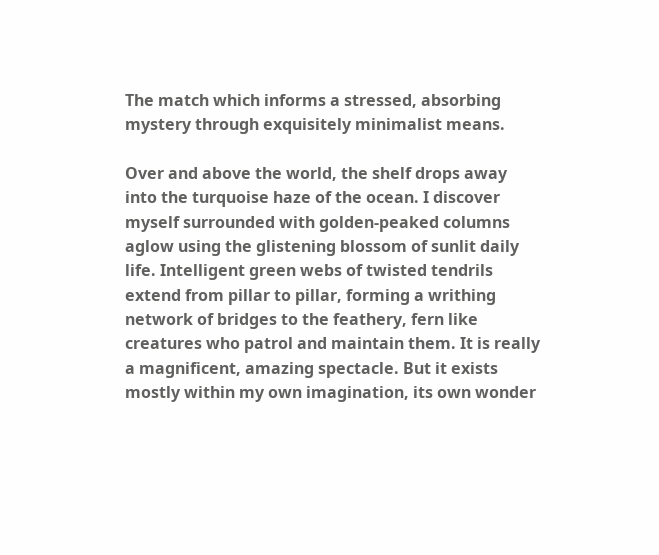The match which informs a stressed, absorbing mystery through exquisitely minimalist means.

Over and above the world, the shelf drops away into the turquoise haze of the ocean. I discover myself surrounded with golden-peaked columns aglow using the glistening blossom of sunlit daily life. Intelligent green webs of twisted tendrils extend from pillar to pillar, forming a writhing network of bridges to the feathery, fern like creatures who patrol and maintain them. It is really a magnificent, amazing spectacle. But it exists mostly within my own imagination, its own wonder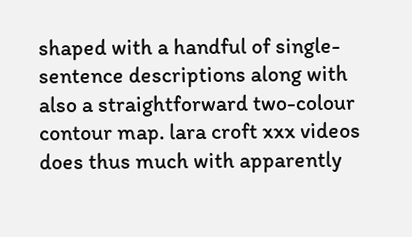shaped with a handful of single-sentence descriptions along with also a straightforward two-colour contour map. lara croft xxx videos does thus much with apparently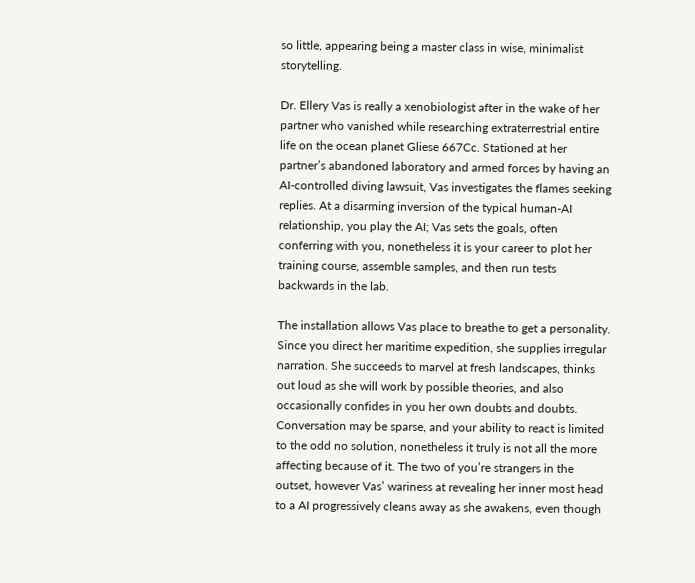so little, appearing being a master class in wise, minimalist storytelling.

Dr. Ellery Vas is really a xenobiologist after in the wake of her partner who vanished while researching extraterrestrial entire life on the ocean planet Gliese 667Cc. Stationed at her partner’s abandoned laboratory and armed forces by having an AI-controlled diving lawsuit, Vas investigates the flames seeking replies. At a disarming inversion of the typical human-AI relationship, you play the AI; Vas sets the goals, often conferring with you, nonetheless it is your career to plot her training course, assemble samples, and then run tests backwards in the lab.

The installation allows Vas place to breathe to get a personality. Since you direct her maritime expedition, she supplies irregular narration. She succeeds to marvel at fresh landscapes, thinks out loud as she will work by possible theories, and also occasionally confides in you her own doubts and doubts. Conversation may be sparse, and your ability to react is limited to the odd no solution, nonetheless it truly is not all the more affecting because of it. The two of you’re strangers in the outset, however Vas’ wariness at revealing her inner most head to a AI progressively cleans away as she awakens, even though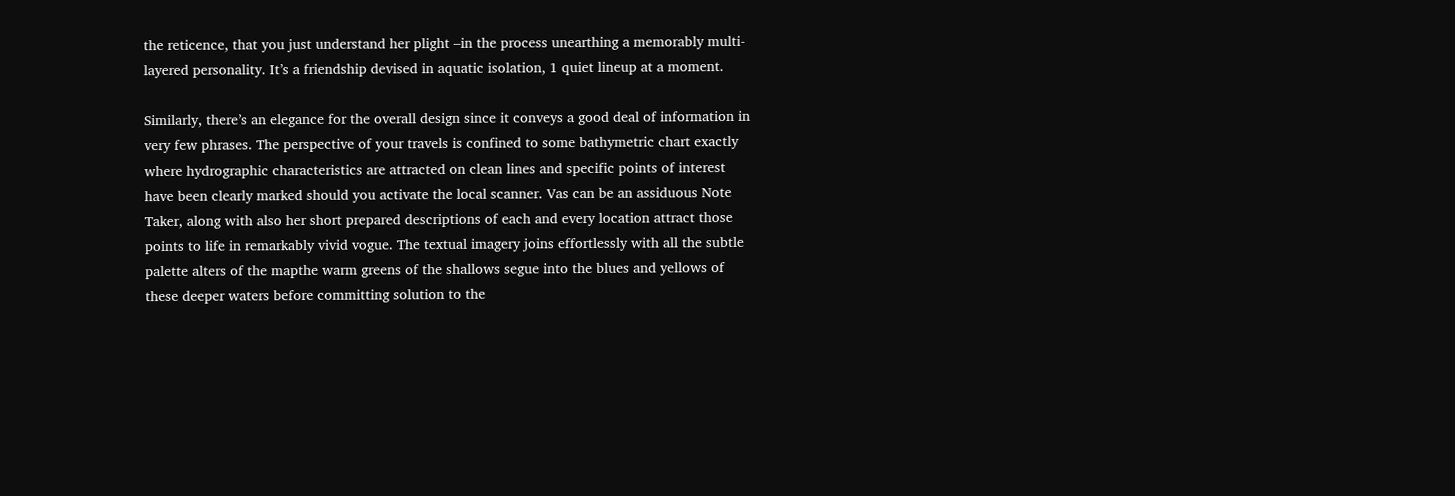the reticence, that you just understand her plight –in the process unearthing a memorably multi-layered personality. It’s a friendship devised in aquatic isolation, 1 quiet lineup at a moment.

Similarly, there’s an elegance for the overall design since it conveys a good deal of information in very few phrases. The perspective of your travels is confined to some bathymetric chart exactly where hydrographic characteristics are attracted on clean lines and specific points of interest have been clearly marked should you activate the local scanner. Vas can be an assiduous Note Taker, along with also her short prepared descriptions of each and every location attract those points to life in remarkably vivid vogue. The textual imagery joins effortlessly with all the subtle palette alters of the mapthe warm greens of the shallows segue into the blues and yellows of these deeper waters before committing solution to the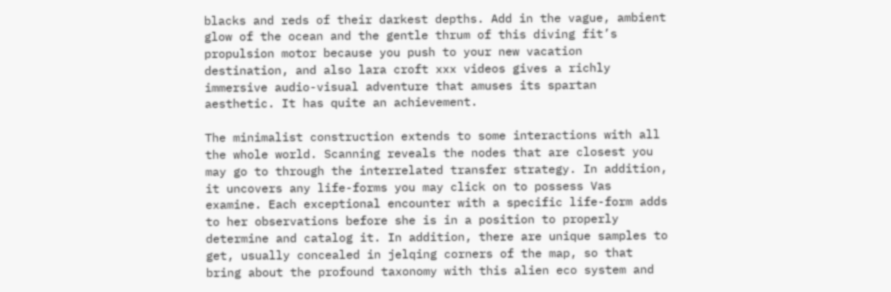blacks and reds of their darkest depths. Add in the vague, ambient glow of the ocean and the gentle thrum of this diving fit’s propulsion motor because you push to your new vacation destination, and also lara croft xxx videos gives a richly immersive audio-visual adventure that amuses its spartan aesthetic. It has quite an achievement.

The minimalist construction extends to some interactions with all the whole world. Scanning reveals the nodes that are closest you may go to through the interrelated transfer strategy. In addition, it uncovers any life-forms you may click on to possess Vas examine. Each exceptional encounter with a specific life-form adds to her observations before she is in a position to properly determine and catalog it. In addition, there are unique samples to get, usually concealed in jelqing corners of the map, so that bring about the profound taxonomy with this alien eco system and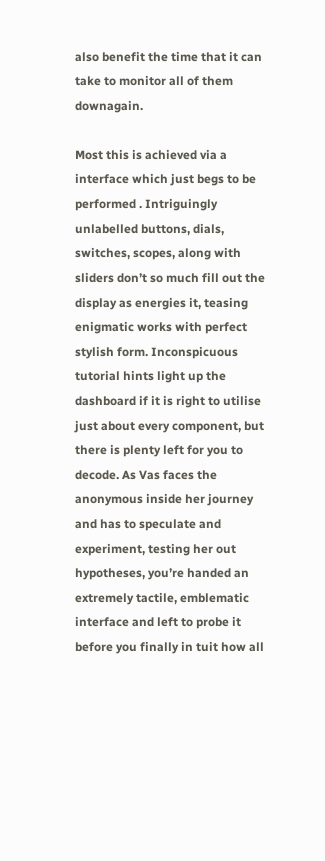also benefit the time that it can take to monitor all of them downagain.

Most this is achieved via a interface which just begs to be performed . Intriguingly unlabelled buttons, dials, switches, scopes, along with sliders don’t so much fill out the display as energies it, teasing enigmatic works with perfect stylish form. Inconspicuous tutorial hints light up the dashboard if it is right to utilise just about every component, but there is plenty left for you to decode. As Vas faces the anonymous inside her journey and has to speculate and experiment, testing her out hypotheses, you’re handed an extremely tactile, emblematic interface and left to probe it before you finally in tuit how all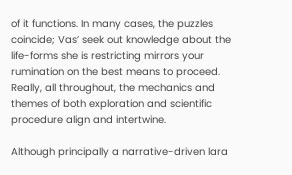of it functions. In many cases, the puzzles coincide; Vas’ seek out knowledge about the life-forms she is restricting mirrors your rumination on the best means to proceed. Really, all throughout, the mechanics and themes of both exploration and scientific procedure align and intertwine.

Although principally a narrative-driven lara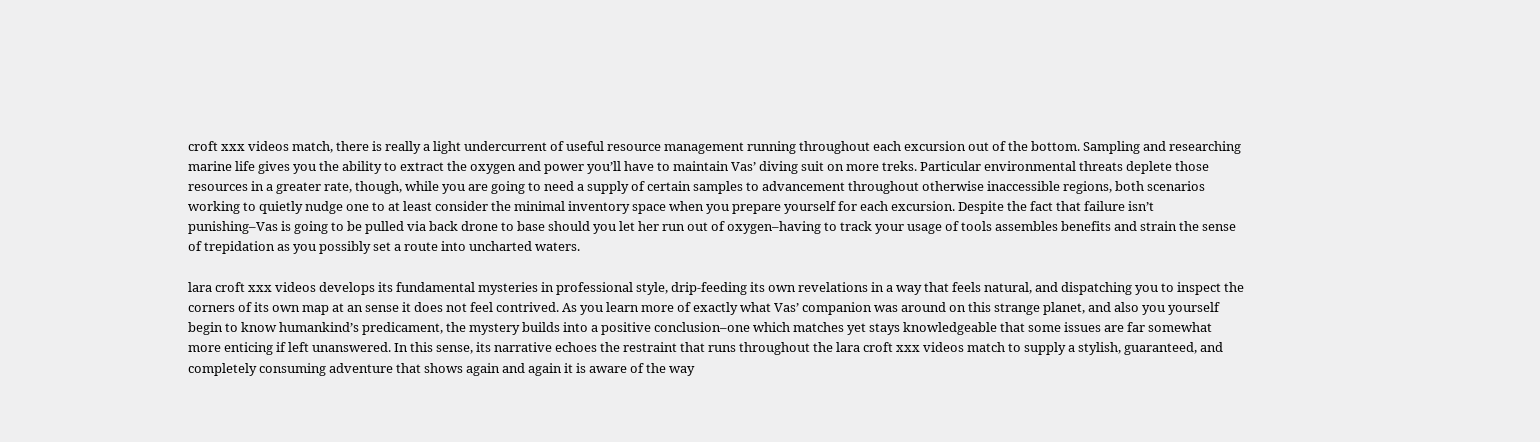croft xxx videos match, there is really a light undercurrent of useful resource management running throughout each excursion out of the bottom. Sampling and researching marine life gives you the ability to extract the oxygen and power you’ll have to maintain Vas’ diving suit on more treks. Particular environmental threats deplete those resources in a greater rate, though, while you are going to need a supply of certain samples to advancement throughout otherwise inaccessible regions, both scenarios working to quietly nudge one to at least consider the minimal inventory space when you prepare yourself for each excursion. Despite the fact that failure isn’t punishing–Vas is going to be pulled via back drone to base should you let her run out of oxygen–having to track your usage of tools assembles benefits and strain the sense of trepidation as you possibly set a route into uncharted waters.

lara croft xxx videos develops its fundamental mysteries in professional style, drip-feeding its own revelations in a way that feels natural, and dispatching you to inspect the corners of its own map at an sense it does not feel contrived. As you learn more of exactly what Vas’ companion was around on this strange planet, and also you yourself begin to know humankind’s predicament, the mystery builds into a positive conclusion–one which matches yet stays knowledgeable that some issues are far somewhat more enticing if left unanswered. In this sense, its narrative echoes the restraint that runs throughout the lara croft xxx videos match to supply a stylish, guaranteed, and completely consuming adventure that shows again and again it is aware of the way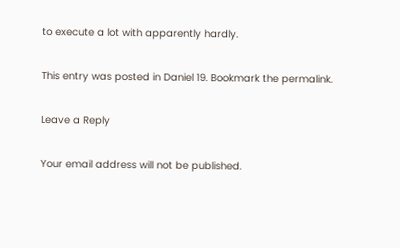to execute a lot with apparently hardly.

This entry was posted in Daniel 19. Bookmark the permalink.

Leave a Reply

Your email address will not be published.